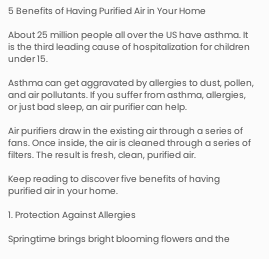5 Benefits of Having Purified Air in Your Home

About 25 million people all over the US have asthma. It is the third leading cause of hospitalization for children under 15.

Asthma can get aggravated by allergies to dust, pollen, and air pollutants. If you suffer from asthma, allergies, or just bad sleep, an air purifier can help.

Air purifiers draw in the existing air through a series of fans. Once inside, the air is cleaned through a series of filters. The result is fresh, clean, purified air.

Keep reading to discover five benefits of having purified air in your home.

1. Protection Against Allergies

Springtime brings bright blooming flowers and the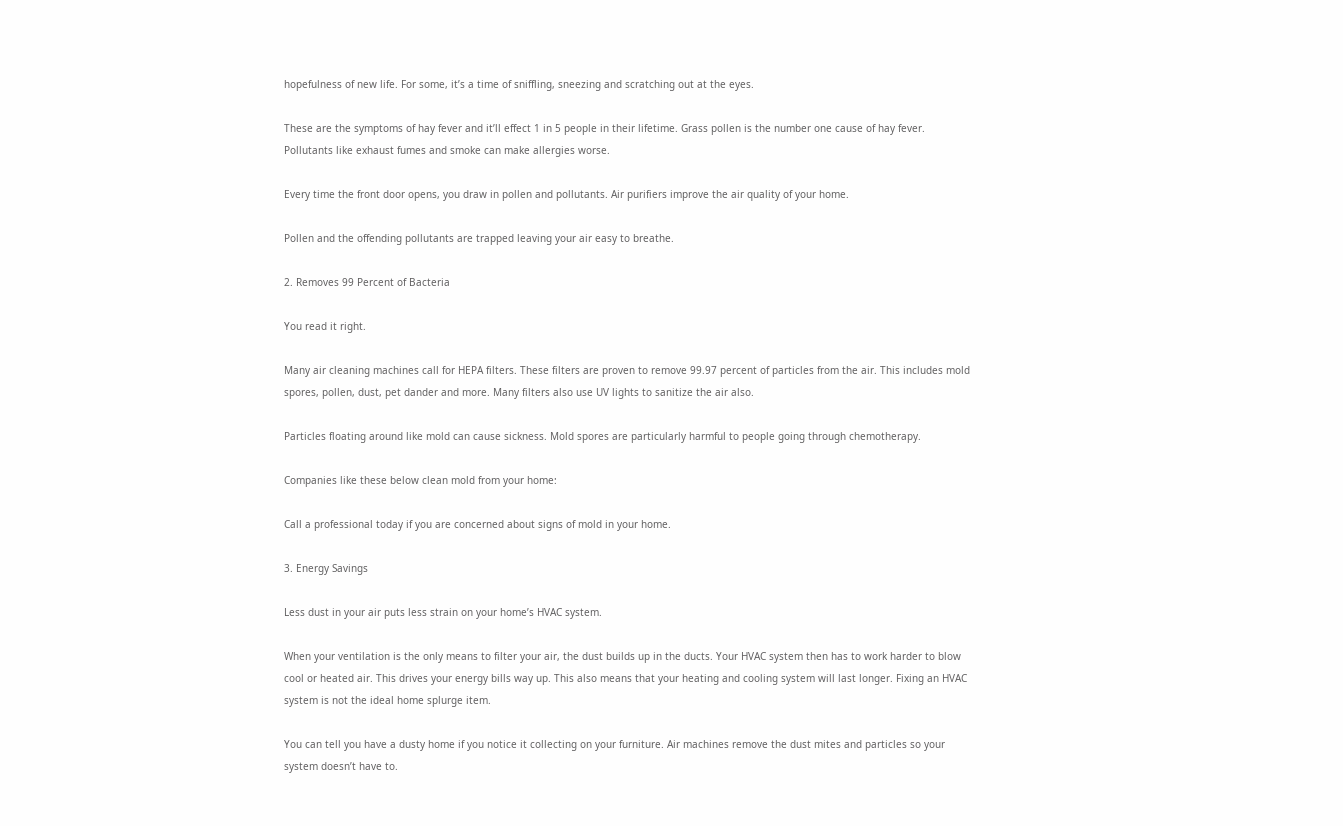hopefulness of new life. For some, it’s a time of sniffling, sneezing and scratching out at the eyes.

These are the symptoms of hay fever and it’ll effect 1 in 5 people in their lifetime. Grass pollen is the number one cause of hay fever. Pollutants like exhaust fumes and smoke can make allergies worse.

Every time the front door opens, you draw in pollen and pollutants. Air purifiers improve the air quality of your home.

Pollen and the offending pollutants are trapped leaving your air easy to breathe.

2. Removes 99 Percent of Bacteria

You read it right.

Many air cleaning machines call for HEPA filters. These filters are proven to remove 99.97 percent of particles from the air. This includes mold spores, pollen, dust, pet dander and more. Many filters also use UV lights to sanitize the air also.

Particles floating around like mold can cause sickness. Mold spores are particularly harmful to people going through chemotherapy.

Companies like these below clean mold from your home:

Call a professional today if you are concerned about signs of mold in your home.

3. Energy Savings

Less dust in your air puts less strain on your home’s HVAC system.

When your ventilation is the only means to filter your air, the dust builds up in the ducts. Your HVAC system then has to work harder to blow cool or heated air. This drives your energy bills way up. This also means that your heating and cooling system will last longer. Fixing an HVAC system is not the ideal home splurge item.

You can tell you have a dusty home if you notice it collecting on your furniture. Air machines remove the dust mites and particles so your system doesn’t have to.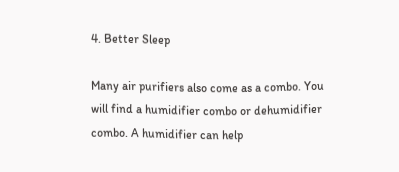4. Better Sleep

Many air purifiers also come as a combo. You will find a humidifier combo or dehumidifier combo. A humidifier can help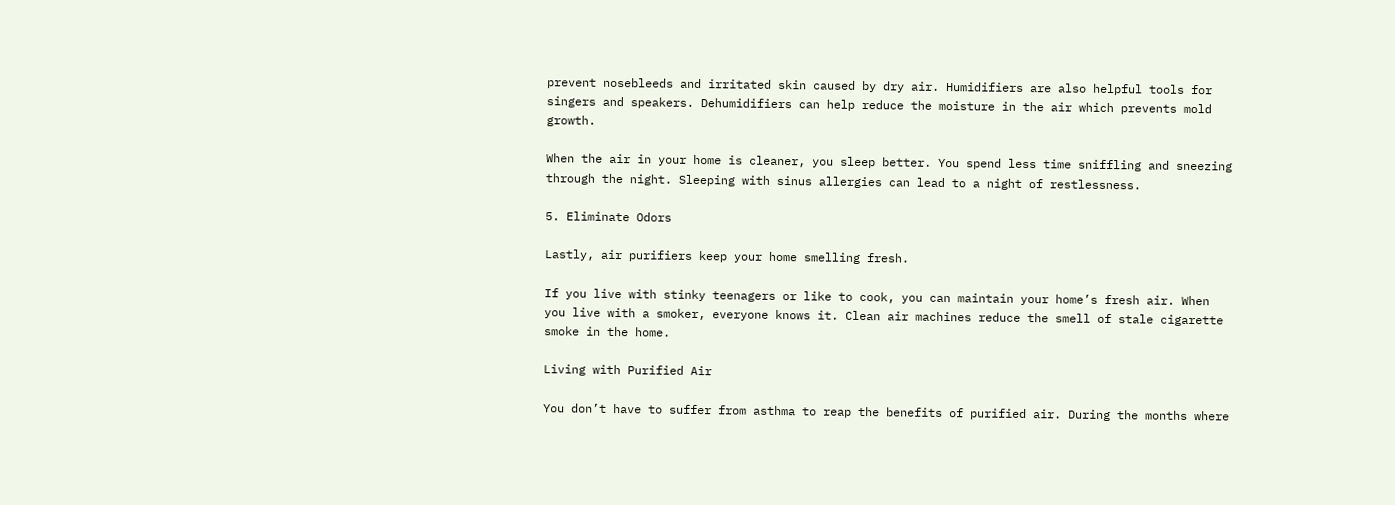prevent nosebleeds and irritated skin caused by dry air. Humidifiers are also helpful tools for singers and speakers. Dehumidifiers can help reduce the moisture in the air which prevents mold growth.

When the air in your home is cleaner, you sleep better. You spend less time sniffling and sneezing through the night. Sleeping with sinus allergies can lead to a night of restlessness.

5. Eliminate Odors

Lastly, air purifiers keep your home smelling fresh.

If you live with stinky teenagers or like to cook, you can maintain your home’s fresh air. When you live with a smoker, everyone knows it. Clean air machines reduce the smell of stale cigarette smoke in the home.

Living with Purified Air

You don’t have to suffer from asthma to reap the benefits of purified air. During the months where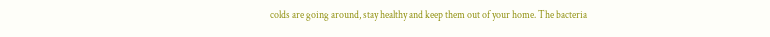colds are going around, stay healthy and keep them out of your home. The bacteria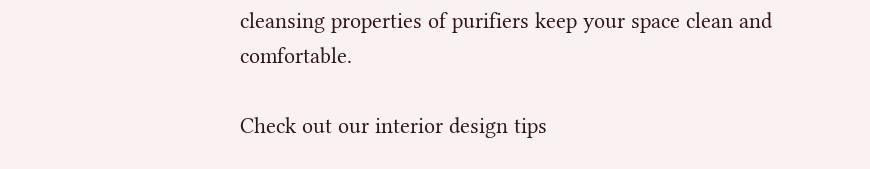cleansing properties of purifiers keep your space clean and comfortable.

Check out our interior design tips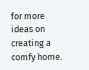for more ideas on creating a comfy home.